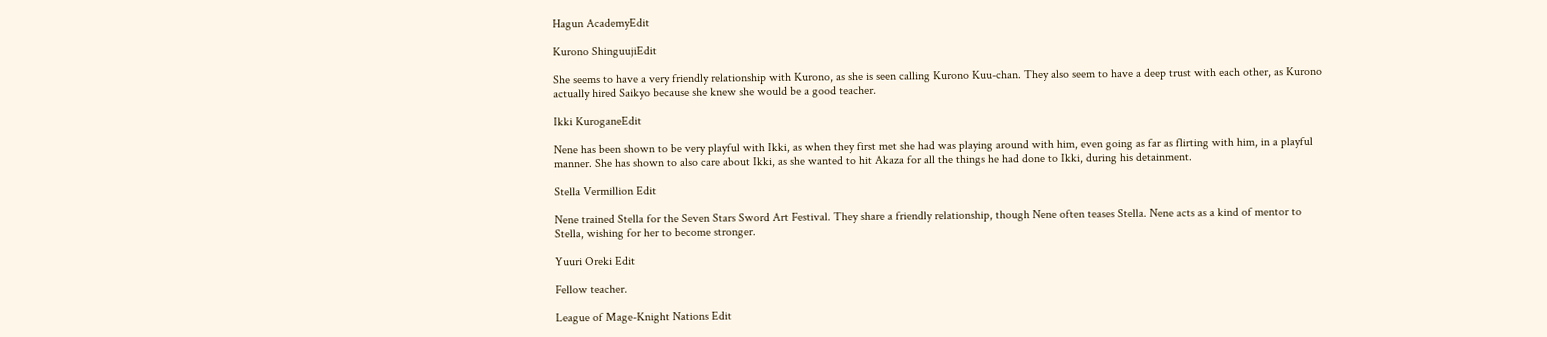Hagun AcademyEdit

Kurono ShinguujiEdit

She seems to have a very friendly relationship with Kurono, as she is seen calling Kurono Kuu-chan. They also seem to have a deep trust with each other, as Kurono actually hired Saikyo because she knew she would be a good teacher.

Ikki KuroganeEdit

Nene has been shown to be very playful with Ikki, as when they first met she had was playing around with him, even going as far as flirting with him, in a playful manner. She has shown to also care about Ikki, as she wanted to hit Akaza for all the things he had done to Ikki, during his detainment.

Stella Vermillion Edit

Nene trained Stella for the Seven Stars Sword Art Festival. They share a friendly relationship, though Nene often teases Stella. Nene acts as a kind of mentor to Stella, wishing for her to become stronger.

Yuuri Oreki Edit

Fellow teacher.

League of Mage-Knight Nations Edit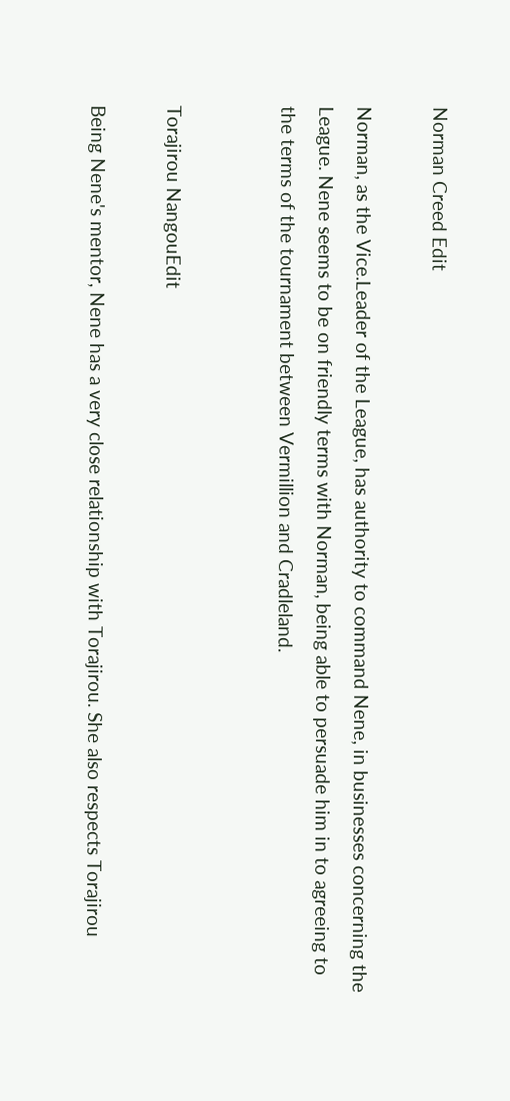Norman Creed Edit

Norman, as the Vice.Leader of the League, has authority to command Nene, in businesses concerning the League. Nene seems to be on friendly terms with Norman, being able to persuade him in to agreeing to the terms of the tournament between Vermillion and Cradleland.


Torajirou NangouEdit

Being Nene's mentor, Nene has a very close relationship with Torajirou. She also respects Torajirou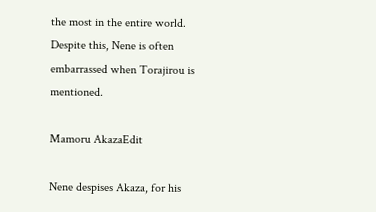the most in the entire world. Despite this, Nene is often embarrassed when Torajirou is mentioned.

Mamoru AkazaEdit

Nene despises Akaza, for his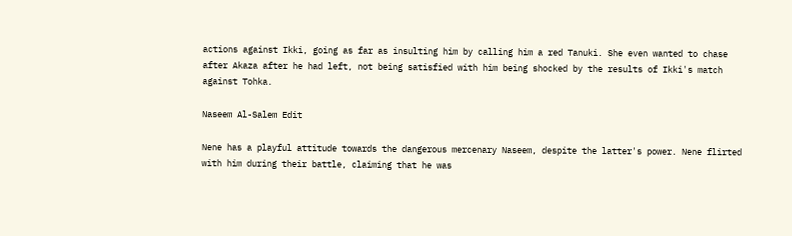actions against Ikki, going as far as insulting him by calling him a red Tanuki. She even wanted to chase after Akaza after he had left, not being satisfied with him being shocked by the results of Ikki's match against Tohka.

Naseem Al-Salem Edit

Nene has a playful attitude towards the dangerous mercenary Naseem, despite the latter's power. Nene flirted with him during their battle, claiming that he was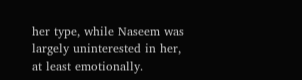her type, while Naseem was largely uninterested in her, at least emotionally.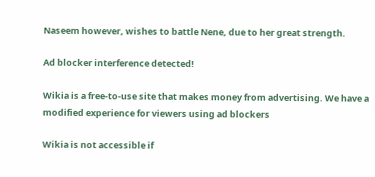Naseem however, wishes to battle Nene, due to her great strength.

Ad blocker interference detected!

Wikia is a free-to-use site that makes money from advertising. We have a modified experience for viewers using ad blockers

Wikia is not accessible if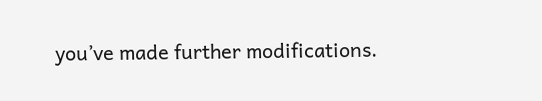you’ve made further modifications.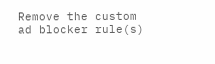Remove the custom ad blocker rule(s)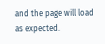and the page will load as expected.